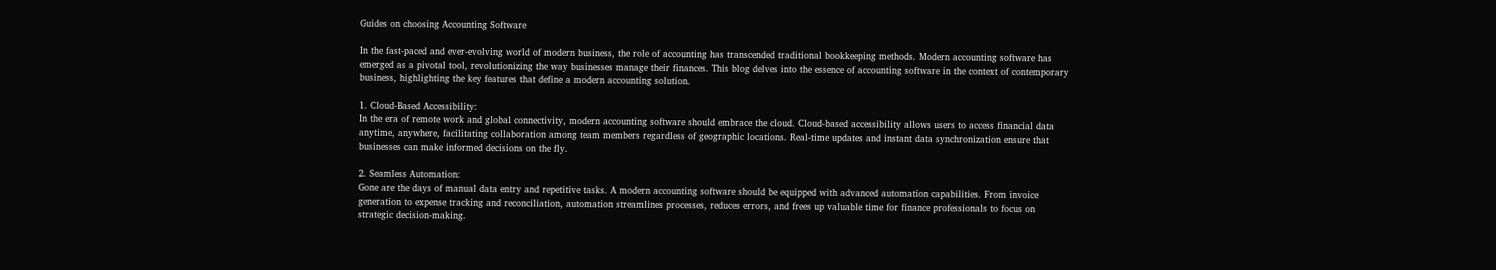Guides on choosing Accounting Software

In the fast-paced and ever-evolving world of modern business, the role of accounting has transcended traditional bookkeeping methods. Modern accounting software has emerged as a pivotal tool, revolutionizing the way businesses manage their finances. This blog delves into the essence of accounting software in the context of contemporary business, highlighting the key features that define a modern accounting solution.

1. Cloud-Based Accessibility:
In the era of remote work and global connectivity, modern accounting software should embrace the cloud. Cloud-based accessibility allows users to access financial data anytime, anywhere, facilitating collaboration among team members regardless of geographic locations. Real-time updates and instant data synchronization ensure that businesses can make informed decisions on the fly.

2. Seamless Automation:
Gone are the days of manual data entry and repetitive tasks. A modern accounting software should be equipped with advanced automation capabilities. From invoice generation to expense tracking and reconciliation, automation streamlines processes, reduces errors, and frees up valuable time for finance professionals to focus on strategic decision-making.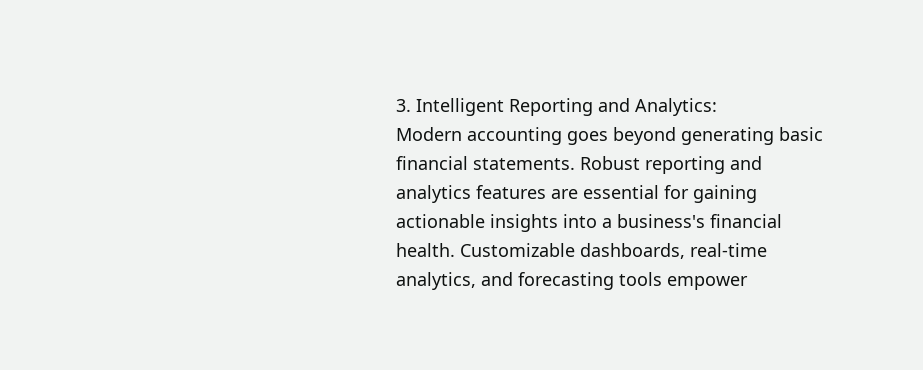3. Intelligent Reporting and Analytics:
Modern accounting goes beyond generating basic financial statements. Robust reporting and analytics features are essential for gaining actionable insights into a business's financial health. Customizable dashboards, real-time analytics, and forecasting tools empower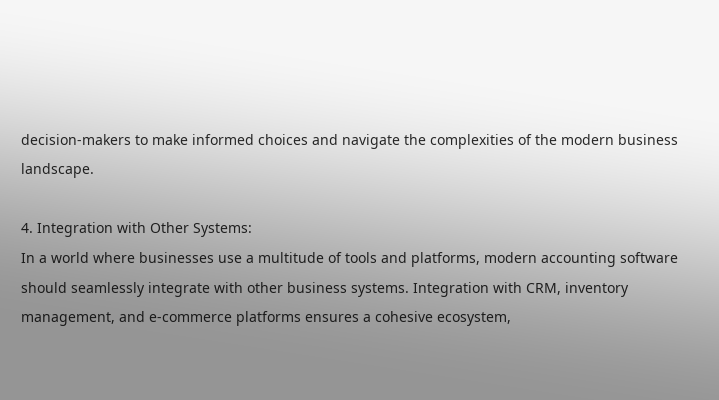decision-makers to make informed choices and navigate the complexities of the modern business landscape.

4. Integration with Other Systems:
In a world where businesses use a multitude of tools and platforms, modern accounting software should seamlessly integrate with other business systems. Integration with CRM, inventory management, and e-commerce platforms ensures a cohesive ecosystem,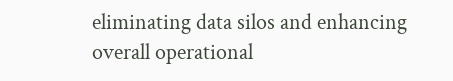eliminating data silos and enhancing overall operational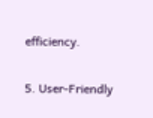efficiency.

5. User-Friendly